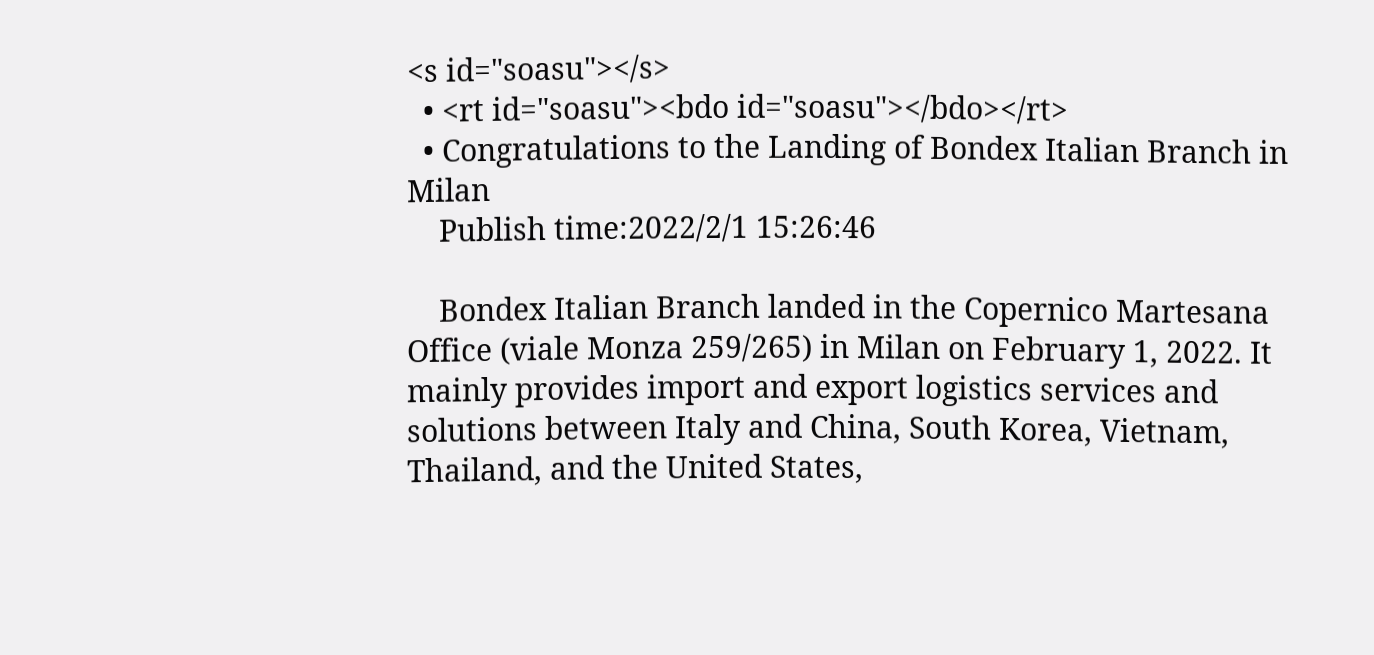<s id="soasu"></s>
  • <rt id="soasu"><bdo id="soasu"></bdo></rt>
  • Congratulations to the Landing of Bondex Italian Branch in Milan
    Publish time:2022/2/1 15:26:46

    Bondex Italian Branch landed in the Copernico Martesana Office (viale Monza 259/265) in Milan on February 1, 2022. It mainly provides import and export logistics services and solutions between Italy and China, South Korea, Vietnam, Thailand, and the United States,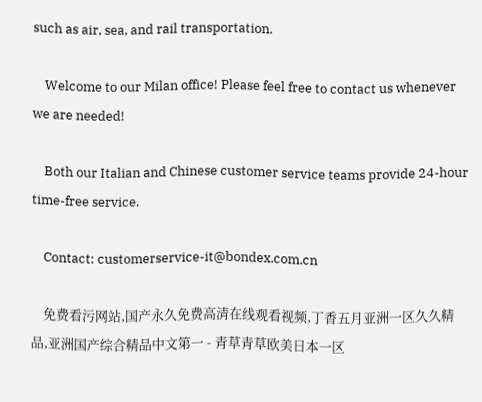such as air, sea, and rail transportation.

    Welcome to our Milan office! Please feel free to contact us whenever we are needed!

    Both our Italian and Chinese customer service teams provide 24-hour time-free service.

    Contact: customerservice-it@bondex.com.cn

    免费看污网站,国产永久免费高清在线观看视频,丁香五月亚洲一区久久精品,亚洲国产综合精品中文第一 - 青草青草欧美日本一区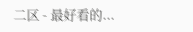二区 - 最好看的...